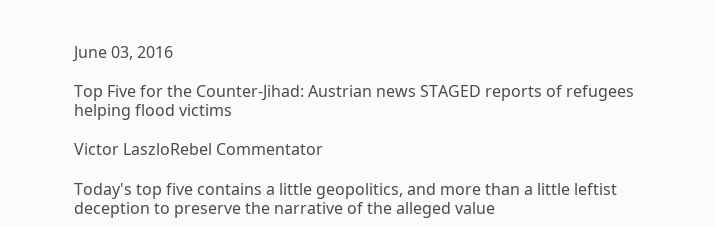June 03, 2016

Top Five for the Counter-Jihad: Austrian news STAGED reports of refugees helping flood victims

Victor LaszloRebel Commentator

Today's top five contains a little geopolitics, and more than a little leftist deception to preserve the narrative of the alleged value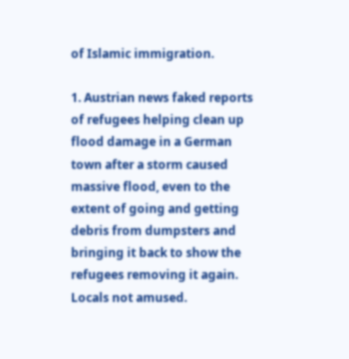of Islamic immigration.

1. Austrian news faked reports of refugees helping clean up flood damage in a German town after a storm caused massive flood, even to the extent of going and getting debris from dumpsters and bringing it back to show the refugees removing it again. Locals not amused.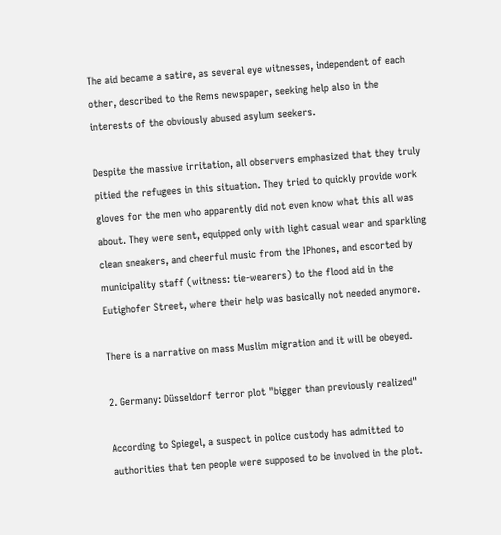The aid became a satire, as several eye witnesses, independent of each other, described to the Rems newspaper, seeking help also in the interests of the obviously abused asylum seekers.

Despite the massive irritation, all observers emphasized that they truly pitied the refugees in this situation. They tried to quickly provide work gloves for the men who apparently did not even know what this all was about. They were sent, equipped only with light casual wear and sparkling clean sneakers, and cheerful music from the IPhones, and escorted by municipality staff (witness: tie-wearers) to the flood aid in the Eutighofer Street, where their help was basically not needed anymore.

There is a narrative on mass Muslim migration and it will be obeyed.

2. Germany: Düsseldorf terror plot "bigger than previously realized"

According to Spiegel, a suspect in police custody has admitted to authorities that ten people were supposed to be involved in the plot.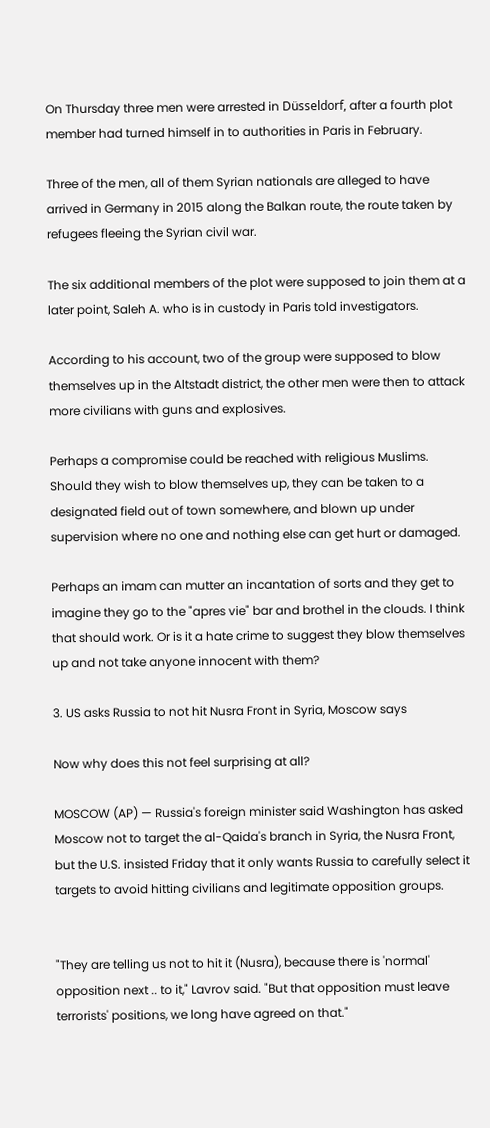On Thursday three men were arrested in Düsseldorf, after a fourth plot member had turned himself in to authorities in Paris in February.

Three of the men, all of them Syrian nationals are alleged to have arrived in Germany in 2015 along the Balkan route, the route taken by refugees fleeing the Syrian civil war.

The six additional members of the plot were supposed to join them at a later point, Saleh A. who is in custody in Paris told investigators.

According to his account, two of the group were supposed to blow themselves up in the Altstadt district, the other men were then to attack more civilians with guns and explosives.

Perhaps a compromise could be reached with religious Muslims. Should they wish to blow themselves up, they can be taken to a designated field out of town somewhere, and blown up under supervision where no one and nothing else can get hurt or damaged.

Perhaps an imam can mutter an incantation of sorts and they get to imagine they go to the "apres vie" bar and brothel in the clouds. I think that should work. Or is it a hate crime to suggest they blow themselves up and not take anyone innocent with them?

3. US asks Russia to not hit Nusra Front in Syria, Moscow says

Now why does this not feel surprising at all?

MOSCOW (AP) — Russia's foreign minister said Washington has asked Moscow not to target the al-Qaida's branch in Syria, the Nusra Front, but the U.S. insisted Friday that it only wants Russia to carefully select it targets to avoid hitting civilians and legitimate opposition groups.


"They are telling us not to hit it (Nusra), because there is 'normal' opposition next .. to it," Lavrov said. "But that opposition must leave terrorists' positions, we long have agreed on that."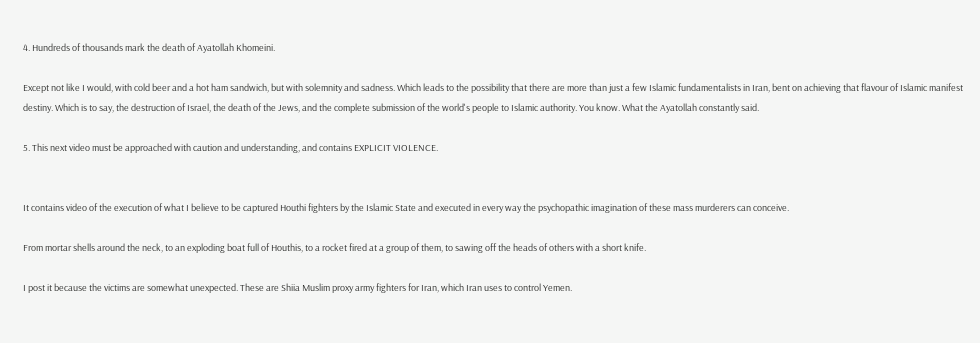4. Hundreds of thousands mark the death of Ayatollah Khomeini.

Except not like I would, with cold beer and a hot ham sandwich, but with solemnity and sadness. Which leads to the possibility that there are more than just a few Islamic fundamentalists in Iran, bent on achieving that flavour of Islamic manifest destiny. Which is to say, the destruction of Israel, the death of the Jews, and the complete submission of the world's people to Islamic authority. You know. What the Ayatollah constantly said.

5. This next video must be approached with caution and understanding, and contains EXPLICIT VIOLENCE.


It contains video of the execution of what I believe to be captured Houthi fighters by the Islamic State and executed in every way the psychopathic imagination of these mass murderers can conceive.

From mortar shells around the neck, to an exploding boat full of Houthis, to a rocket fired at a group of them, to sawing off the heads of others with a short knife.

I post it because the victims are somewhat unexpected. These are Shiia Muslim proxy army fighters for Iran, which Iran uses to control Yemen.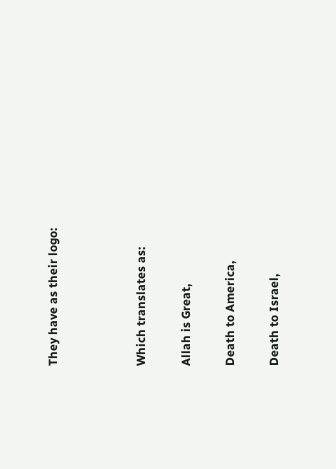They have as their logo:



Which translates as:

Allah is Great,

Death to America,

Death to Israel,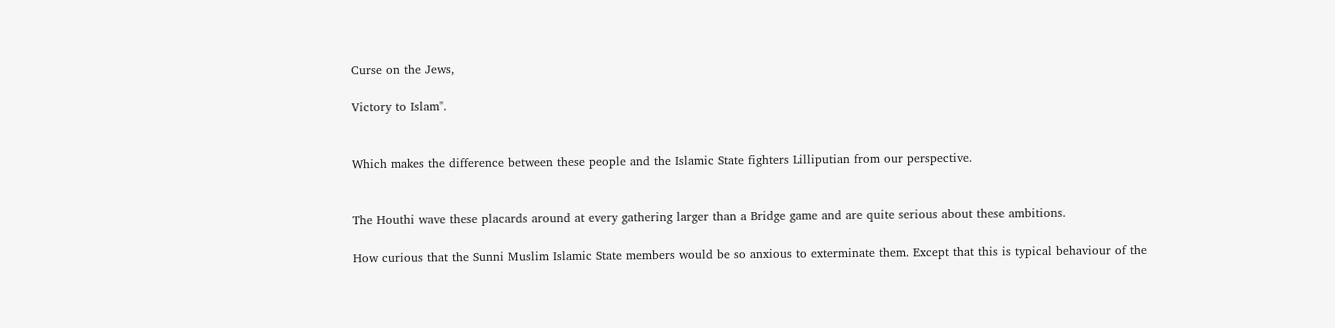Curse on the Jews,

Victory to Islam".


Which makes the difference between these people and the Islamic State fighters Lilliputian from our perspective.


The Houthi wave these placards around at every gathering larger than a Bridge game and are quite serious about these ambitions.

How curious that the Sunni Muslim Islamic State members would be so anxious to exterminate them. Except that this is typical behaviour of the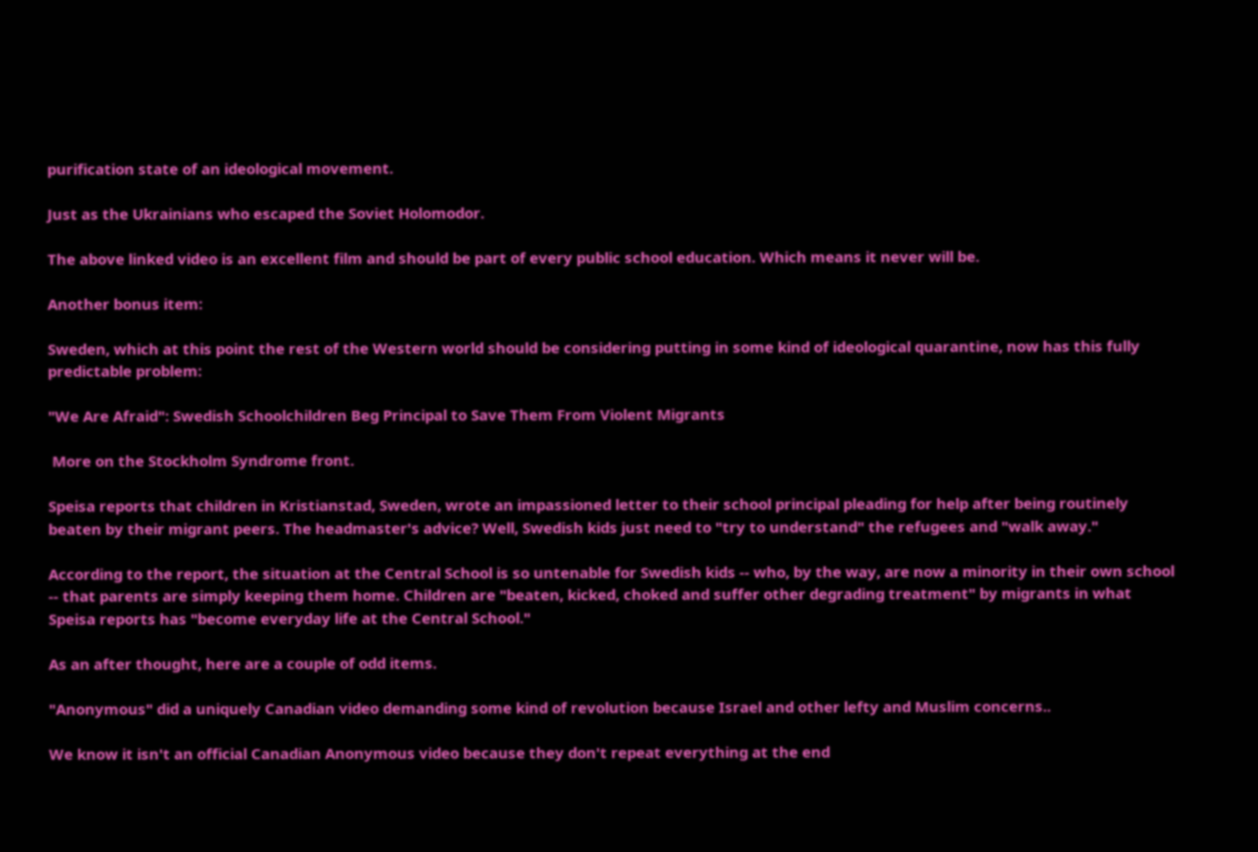purification state of an ideological movement.

Just as the Ukrainians who escaped the Soviet Holomodor.

The above linked video is an excellent film and should be part of every public school education. Which means it never will be.

Another bonus item:

Sweden, which at this point the rest of the Western world should be considering putting in some kind of ideological quarantine, now has this fully predictable problem:

"We Are Afraid": Swedish Schoolchildren Beg Principal to Save Them From Violent Migrants

 More on the Stockholm Syndrome front.

Speisa reports that children in Kristianstad, Sweden, wrote an impassioned letter to their school principal pleading for help after being routinely beaten by their migrant peers. The headmaster's advice? Well, Swedish kids just need to "try to understand" the refugees and "walk away."

According to the report, the situation at the Central School is so untenable for Swedish kids -- who, by the way, are now a minority in their own school -- that parents are simply keeping them home. Children are "beaten, kicked, choked and suffer other degrading treatment" by migrants in what Speisa reports has "become everyday life at the Central School."

As an after thought, here are a couple of odd items.

"Anonymous" did a uniquely Canadian video demanding some kind of revolution because Israel and other lefty and Muslim concerns..

We know it isn't an official Canadian Anonymous video because they don't repeat everything at the end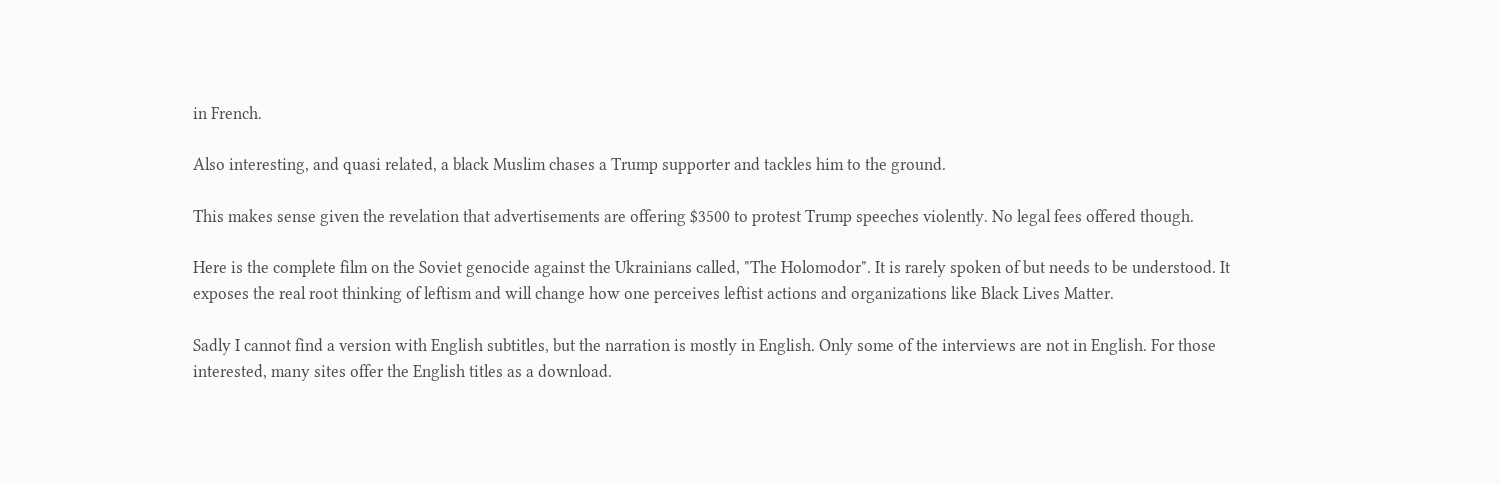in French.

Also interesting, and quasi related, a black Muslim chases a Trump supporter and tackles him to the ground.

This makes sense given the revelation that advertisements are offering $3500 to protest Trump speeches violently. No legal fees offered though.

Here is the complete film on the Soviet genocide against the Ukrainians called, "The Holomodor". It is rarely spoken of but needs to be understood. It exposes the real root thinking of leftism and will change how one perceives leftist actions and organizations like Black Lives Matter.

Sadly I cannot find a version with English subtitles, but the narration is mostly in English. Only some of the interviews are not in English. For those interested, many sites offer the English titles as a download.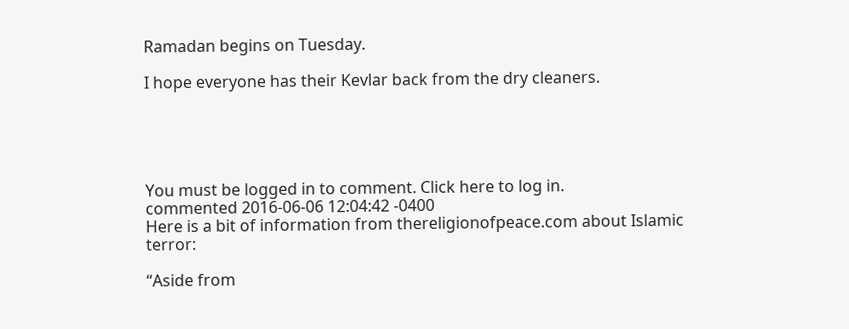Ramadan begins on Tuesday.

I hope everyone has their Kevlar back from the dry cleaners.





You must be logged in to comment. Click here to log in.
commented 2016-06-06 12:04:42 -0400
Here is a bit of information from thereligionofpeace.com about Islamic terror:

“Aside from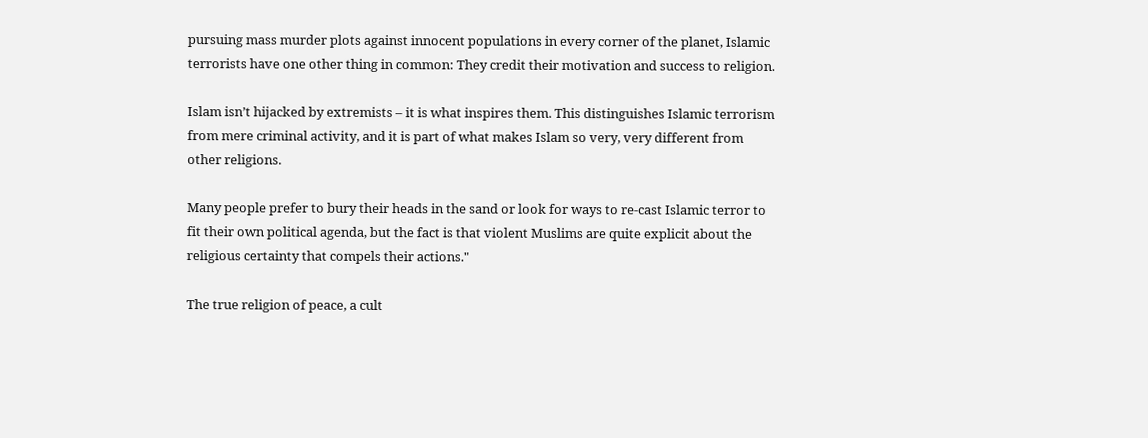pursuing mass murder plots against innocent populations in every corner of the planet, Islamic terrorists have one other thing in common: They credit their motivation and success to religion.

Islam isn’t hijacked by extremists – it is what inspires them. This distinguishes Islamic terrorism from mere criminal activity, and it is part of what makes Islam so very, very different from other religions.

Many people prefer to bury their heads in the sand or look for ways to re-cast Islamic terror to fit their own political agenda, but the fact is that violent Muslims are quite explicit about the religious certainty that compels their actions."

The true religion of peace, a cult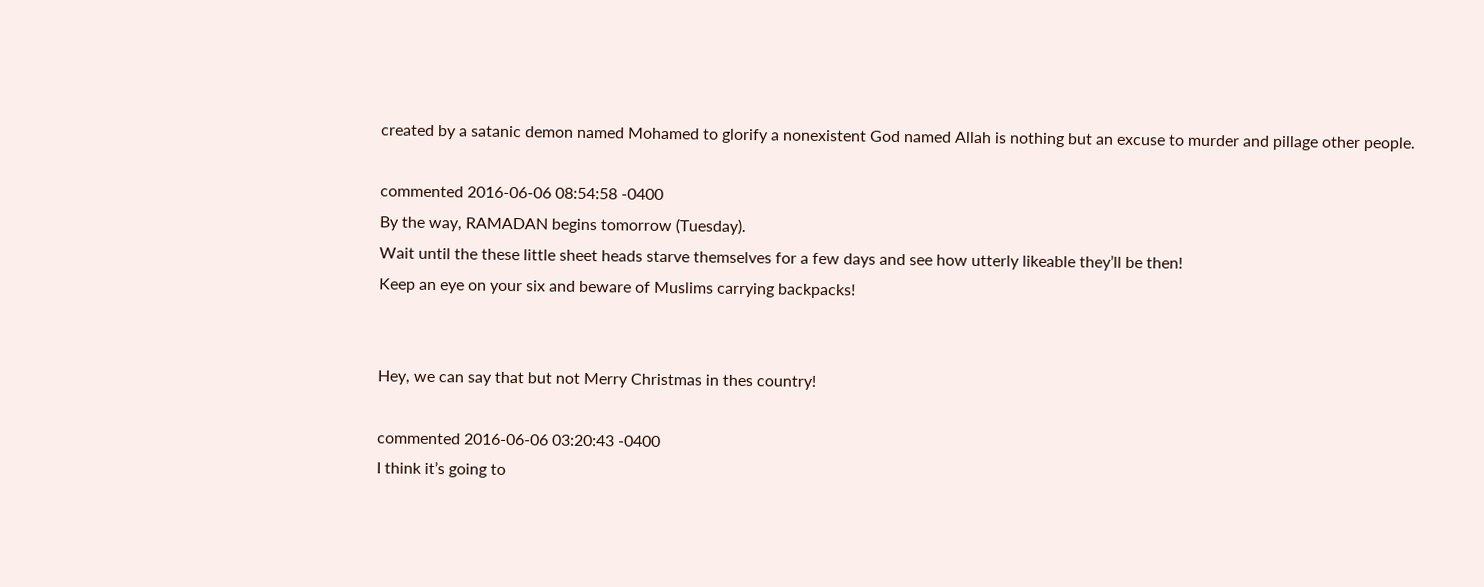created by a satanic demon named Mohamed to glorify a nonexistent God named Allah is nothing but an excuse to murder and pillage other people.

commented 2016-06-06 08:54:58 -0400
By the way, RAMADAN begins tomorrow (Tuesday).
Wait until the these little sheet heads starve themselves for a few days and see how utterly likeable they’ll be then!
Keep an eye on your six and beware of Muslims carrying backpacks!


Hey, we can say that but not Merry Christmas in thes country!

commented 2016-06-06 03:20:43 -0400
I think it’s going to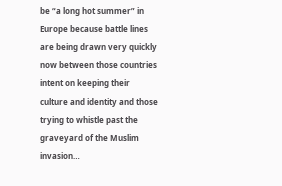be “a long hot summer” in Europe because battle lines are being drawn very quickly now between those countries intent on keeping their culture and identity and those trying to whistle past the graveyard of the Muslim invasion…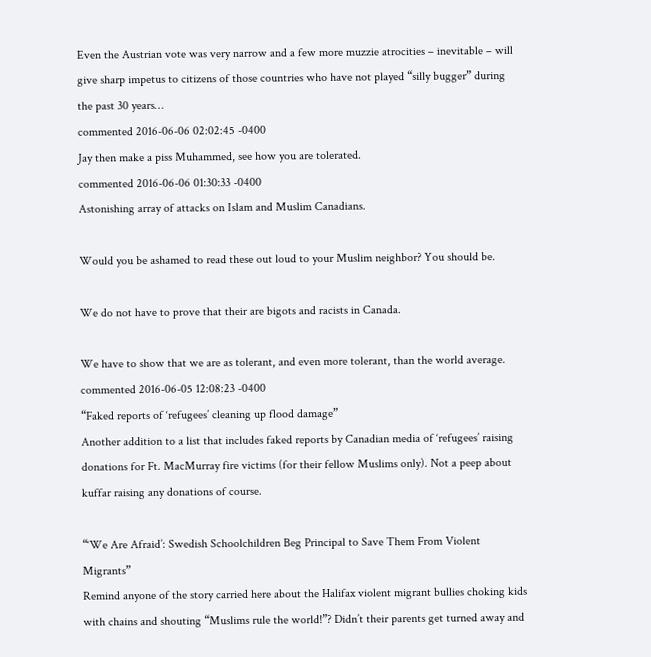Even the Austrian vote was very narrow and a few more muzzie atrocities – inevitable – will give sharp impetus to citizens of those countries who have not played “silly bugger” during the past 30 years…
commented 2016-06-06 02:02:45 -0400
Jay then make a piss Muhammed, see how you are tolerated.
commented 2016-06-06 01:30:33 -0400
Astonishing array of attacks on Islam and Muslim Canadians.

Would you be ashamed to read these out loud to your Muslim neighbor? You should be.

We do not have to prove that their are bigots and racists in Canada.

We have to show that we are as tolerant, and even more tolerant, than the world average.
commented 2016-06-05 12:08:23 -0400
“Faked reports of ‘refugees’ cleaning up flood damage”
Another addition to a list that includes faked reports by Canadian media of ‘refugees’ raising donations for Ft. MacMurray fire victims (for their fellow Muslims only). Not a peep about kuffar raising any donations of course.

“‘We Are Afraid’: Swedish Schoolchildren Beg Principal to Save Them From Violent Migrants”
Remind anyone of the story carried here about the Halifax violent migrant bullies choking kids with chains and shouting “Muslims rule the world!”? Didn’t their parents get turned away and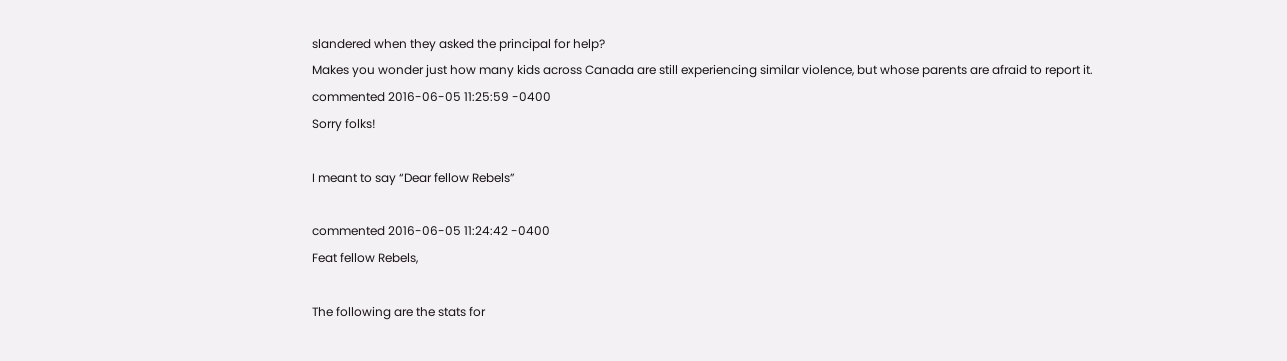slandered when they asked the principal for help?
Makes you wonder just how many kids across Canada are still experiencing similar violence, but whose parents are afraid to report it.
commented 2016-06-05 11:25:59 -0400
Sorry folks!

I meant to say “Dear fellow Rebels”

commented 2016-06-05 11:24:42 -0400
Feat fellow Rebels,

The following are the stats for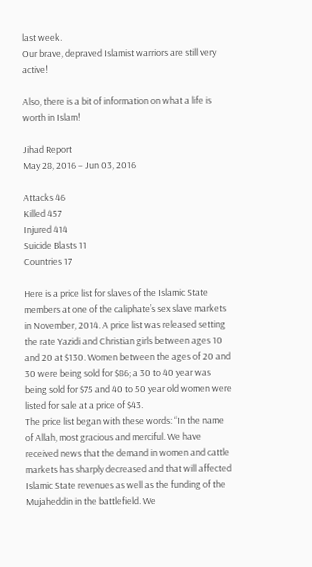last week.
Our brave, depraved Islamist warriors are still very active!

Also, there is a bit of information on what a life is worth in Islam!

Jihad Report
May 28, 2016 – Jun 03, 2016

Attacks 46
Killed 457
Injured 414
Suicide Blasts 11
Countries 17

Here is a price list for slaves of the Islamic State members at one of the caliphate’s sex slave markets in November, 2014. A price list was released setting the rate Yazidi and Christian girls between ages 10 and 20 at $130. Women between the ages of 20 and 30 were being sold for $86; a 30 to 40 year was being sold for $75 and 40 to 50 year old women were listed for sale at a price of $43.
The price list began with these words: “In the name of Allah, most gracious and merciful. We have received news that the demand in women and cattle markets has sharply decreased and that will affected Islamic State revenues as well as the funding of the Mujaheddin in the battlefield. We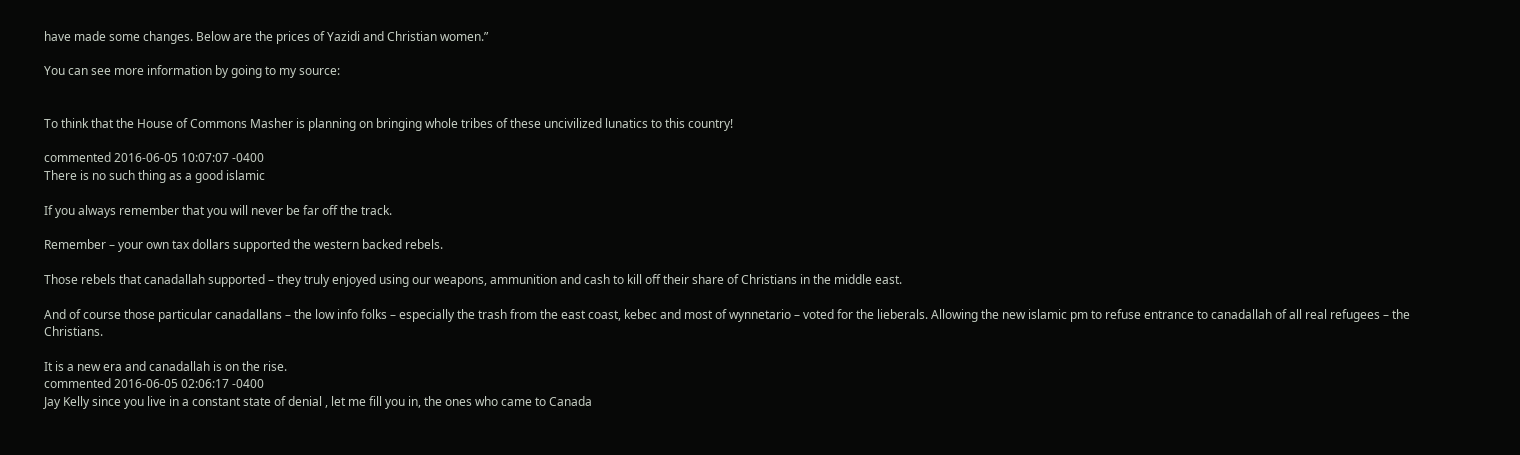have made some changes. Below are the prices of Yazidi and Christian women.”

You can see more information by going to my source:


To think that the House of Commons Masher is planning on bringing whole tribes of these uncivilized lunatics to this country!

commented 2016-06-05 10:07:07 -0400
There is no such thing as a good islamic

If you always remember that you will never be far off the track.

Remember – your own tax dollars supported the western backed rebels.

Those rebels that canadallah supported – they truly enjoyed using our weapons, ammunition and cash to kill off their share of Christians in the middle east.

And of course those particular canadallans – the low info folks – especially the trash from the east coast, kebec and most of wynnetario – voted for the lieberals. Allowing the new islamic pm to refuse entrance to canadallah of all real refugees – the Christians.

It is a new era and canadallah is on the rise.
commented 2016-06-05 02:06:17 -0400
Jay Kelly since you live in a constant state of denial , let me fill you in, the ones who came to Canada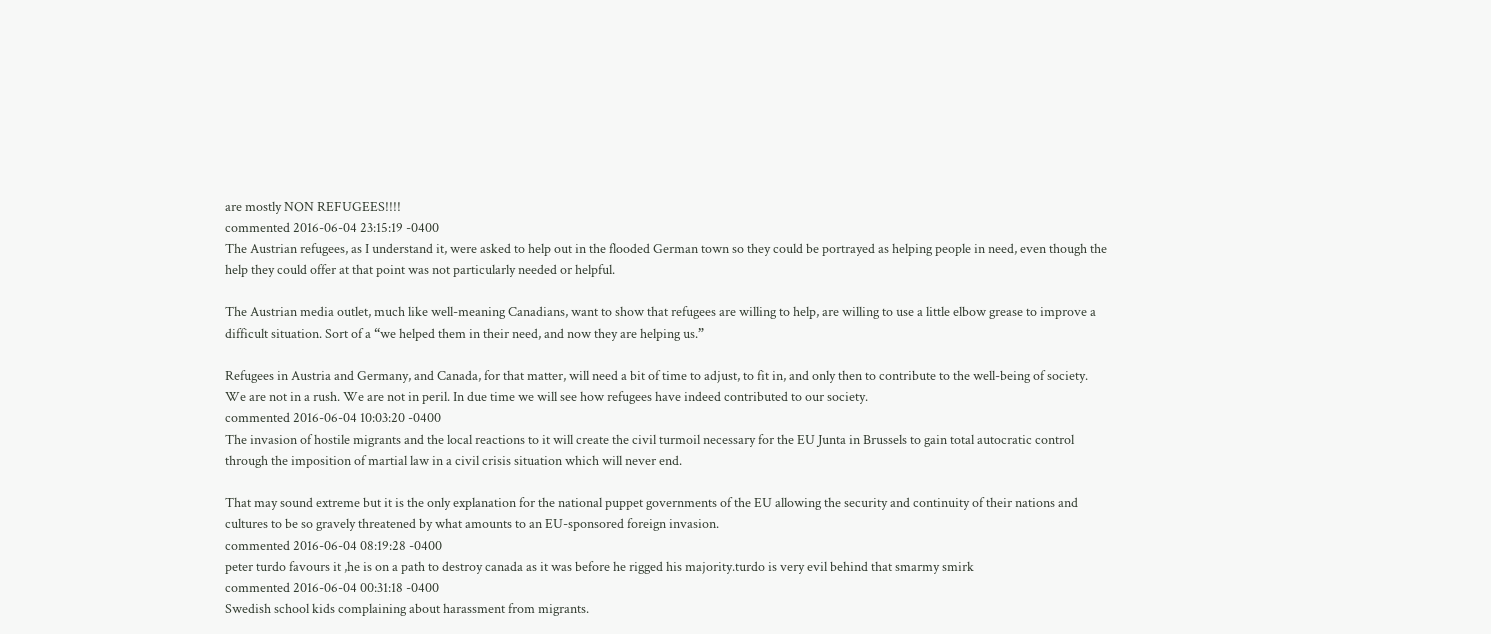are mostly NON REFUGEES!!!!
commented 2016-06-04 23:15:19 -0400
The Austrian refugees, as I understand it, were asked to help out in the flooded German town so they could be portrayed as helping people in need, even though the help they could offer at that point was not particularly needed or helpful.

The Austrian media outlet, much like well-meaning Canadians, want to show that refugees are willing to help, are willing to use a little elbow grease to improve a difficult situation. Sort of a “we helped them in their need, and now they are helping us.”

Refugees in Austria and Germany, and Canada, for that matter, will need a bit of time to adjust, to fit in, and only then to contribute to the well-being of society. We are not in a rush. We are not in peril. In due time we will see how refugees have indeed contributed to our society.
commented 2016-06-04 10:03:20 -0400
The invasion of hostile migrants and the local reactions to it will create the civil turmoil necessary for the EU Junta in Brussels to gain total autocratic control through the imposition of martial law in a civil crisis situation which will never end.

That may sound extreme but it is the only explanation for the national puppet governments of the EU allowing the security and continuity of their nations and cultures to be so gravely threatened by what amounts to an EU-sponsored foreign invasion.
commented 2016-06-04 08:19:28 -0400
peter turdo favours it ,he is on a path to destroy canada as it was before he rigged his majority.turdo is very evil behind that smarmy smirk
commented 2016-06-04 00:31:18 -0400
Swedish school kids complaining about harassment from migrants.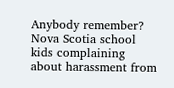Anybody remember?
Nova Scotia school kids complaining about harassment from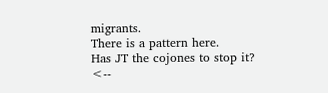migrants.
There is a pattern here.
Has JT the cojones to stop it?
<--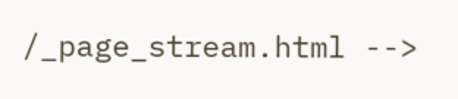/_page_stream.html -->